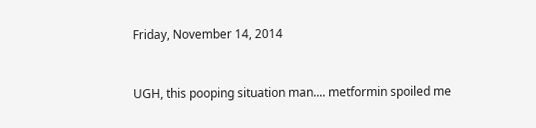Friday, November 14, 2014


UGH, this pooping situation man.... metformin spoiled me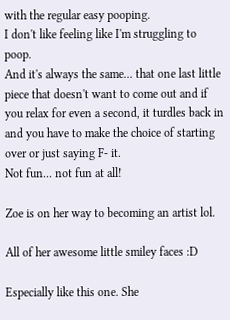with the regular easy pooping.
I don't like feeling like I'm struggling to poop.
And it's always the same... that one last little piece that doesn't want to come out and if you relax for even a second, it turdles back in and you have to make the choice of starting over or just saying F- it.
Not fun... not fun at all!

Zoe is on her way to becoming an artist lol.

All of her awesome little smiley faces :D

Especially like this one. She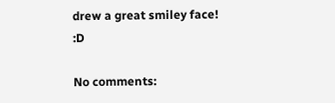drew a great smiley face! :D

No comments: